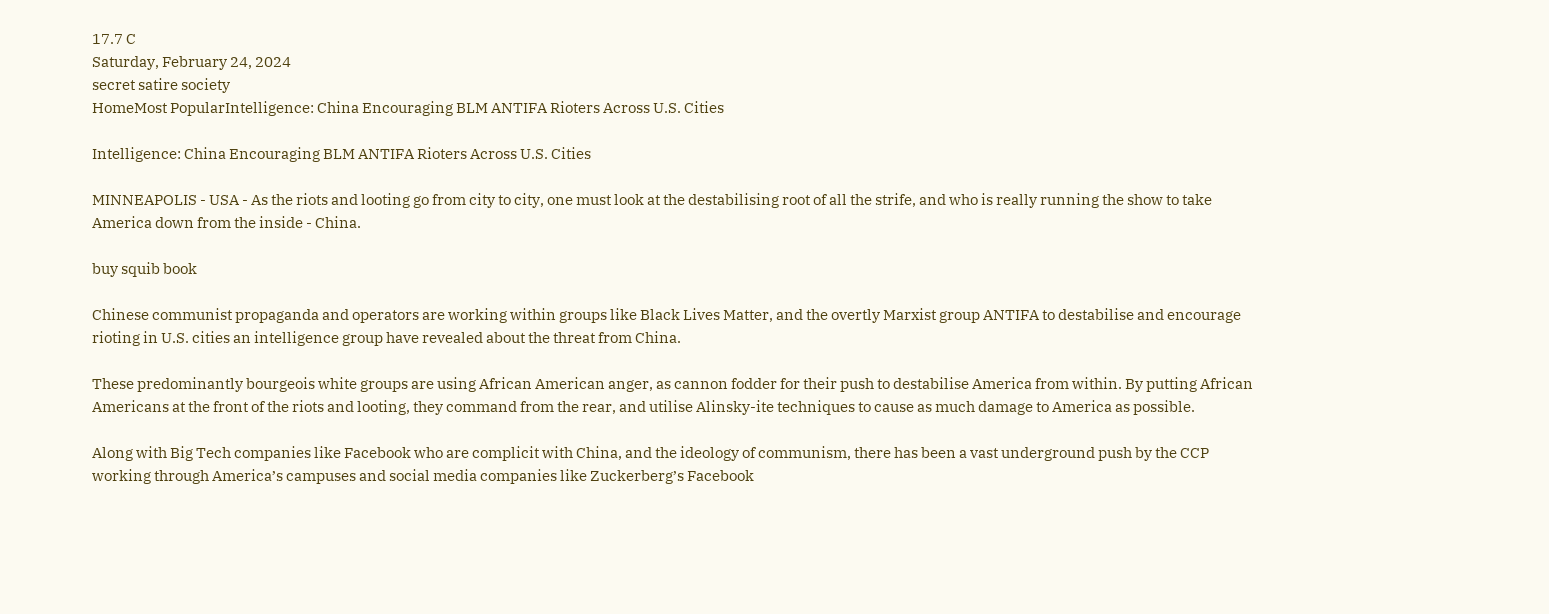17.7 C
Saturday, February 24, 2024
secret satire society
HomeMost PopularIntelligence: China Encouraging BLM ANTIFA Rioters Across U.S. Cities

Intelligence: China Encouraging BLM ANTIFA Rioters Across U.S. Cities

MINNEAPOLIS - USA - As the riots and looting go from city to city, one must look at the destabilising root of all the strife, and who is really running the show to take America down from the inside - China.

buy squib book

Chinese communist propaganda and operators are working within groups like Black Lives Matter, and the overtly Marxist group ANTIFA to destabilise and encourage rioting in U.S. cities an intelligence group have revealed about the threat from China.

These predominantly bourgeois white groups are using African American anger, as cannon fodder for their push to destabilise America from within. By putting African Americans at the front of the riots and looting, they command from the rear, and utilise Alinsky-ite techniques to cause as much damage to America as possible.

Along with Big Tech companies like Facebook who are complicit with China, and the ideology of communism, there has been a vast underground push by the CCP working through America’s campuses and social media companies like Zuckerberg’s Facebook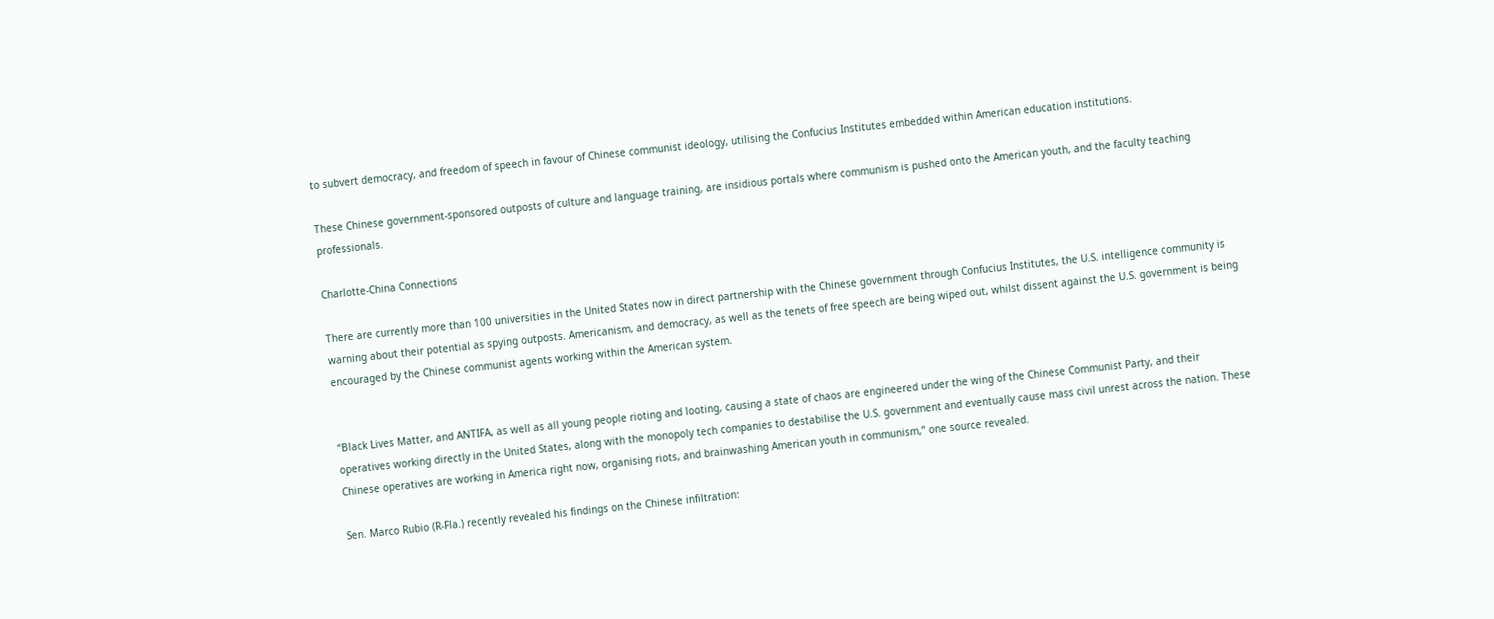to subvert democracy, and freedom of speech in favour of Chinese communist ideology, utilising the Confucius Institutes embedded within American education institutions.

These Chinese government-sponsored outposts of culture and language training, are insidious portals where communism is pushed onto the American youth, and the faculty teaching professionals.

Charlotte-China Connections

There are currently more than 100 universities in the United States now in direct partnership with the Chinese government through Confucius Institutes, the U.S. intelligence community is warning about their potential as spying outposts. Americanism, and democracy, as well as the tenets of free speech are being wiped out, whilst dissent against the U.S. government is being encouraged by the Chinese communist agents working within the American system.


“Black Lives Matter, and ANTIFA, as well as all young people rioting and looting, causing a state of chaos are engineered under the wing of the Chinese Communist Party, and their operatives working directly in the United States, along with the monopoly tech companies to destabilise the U.S. government and eventually cause mass civil unrest across the nation. These Chinese operatives are working in America right now, organising riots, and brainwashing American youth in communism,” one source revealed.

Sen. Marco Rubio (R-Fla.) recently revealed his findings on the Chinese infiltration: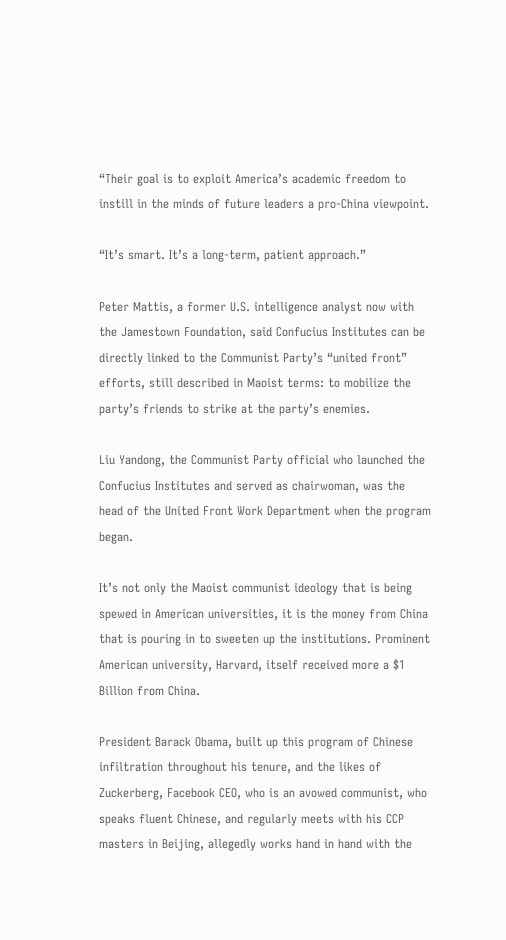“Their goal is to exploit America’s academic freedom to instill in the minds of future leaders a pro-China viewpoint.

“It’s smart. It’s a long-term, patient approach.”

Peter Mattis, a former U.S. intelligence analyst now with the Jamestown Foundation, said Confucius Institutes can be directly linked to the Communist Party’s “united front” efforts, still described in Maoist terms: to mobilize the party’s friends to strike at the party’s enemies.

Liu Yandong, the Communist Party official who launched the Confucius Institutes and served as chairwoman, was the head of the United Front Work Department when the program began.

It’s not only the Maoist communist ideology that is being spewed in American universities, it is the money from China that is pouring in to sweeten up the institutions. Prominent American university, Harvard, itself received more a $1 Billion from China.

President Barack Obama, built up this program of Chinese infiltration throughout his tenure, and the likes of Zuckerberg, Facebook CEO, who is an avowed communist, who speaks fluent Chinese, and regularly meets with his CCP masters in Beijing, allegedly works hand in hand with the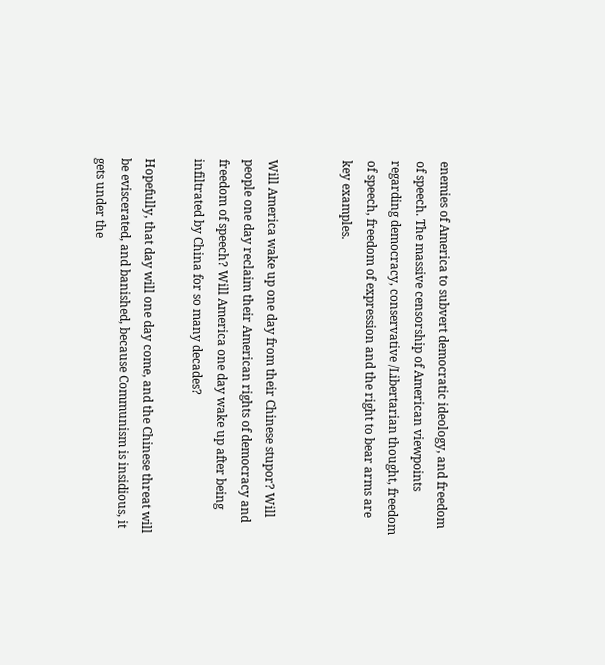enemies of America to subvert democratic ideology, and freedom of speech. The massive censorship of American viewpoints regarding democracy, conservative /Libertarian thought, freedom of speech, freedom of expression and the right to bear arms are key examples.


Will America wake up one day from their Chinese stupor? Will people one day reclaim their American rights of democracy and freedom of speech? Will America one day wake up after being infiltrated by China for so many decades?

Hopefully, that day will one day come, and the Chinese threat will be eviscerated, and banished, because Communism is insidious, it gets under the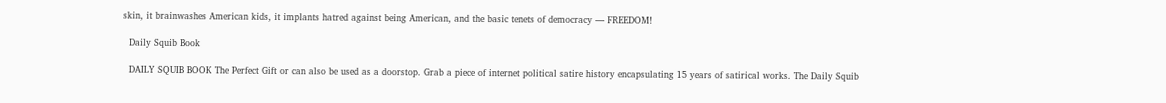skin, it brainwashes American kids, it implants hatred against being American, and the basic tenets of democracy — FREEDOM!

  Daily Squib Book

  DAILY SQUIB BOOK The Perfect Gift or can also be used as a doorstop. Grab a piece of internet political satire history encapsulating 15 years of satirical works. The Daily Squib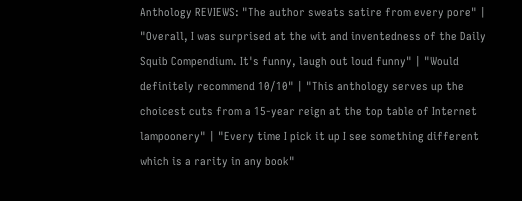Anthology REVIEWS: "The author sweats satire from every pore" | "Overall, I was surprised at the wit and inventedness of the Daily Squib Compendium. It's funny, laugh out loud funny" | "Would definitely recommend 10/10" | "This anthology serves up the choicest cuts from a 15-year reign at the top table of Internet lampoonery" | "Every time I pick it up I see something different which is a rarity in any book"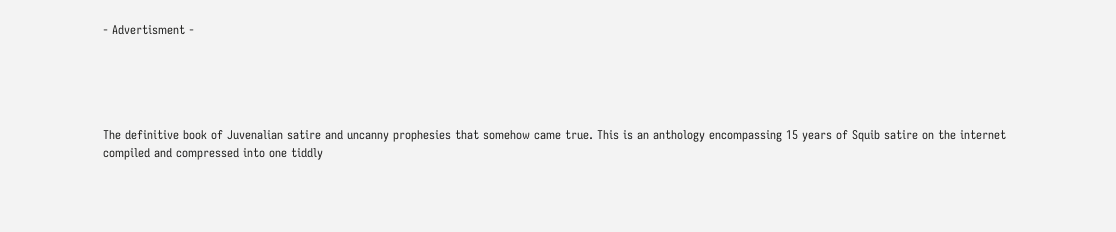- Advertisment -





The definitive book of Juvenalian satire and uncanny prophesies that somehow came true. This is an anthology encompassing 15 years of Squib satire on the internet compiled and compressed into one tiddly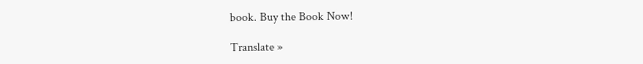book. Buy the Book Now!

Translate »